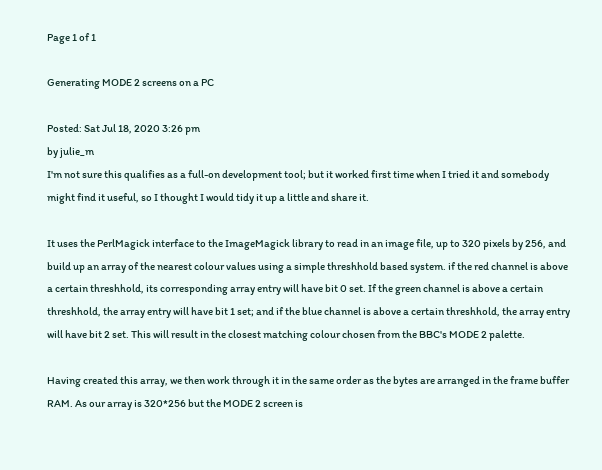Page 1 of 1

Generating MODE 2 screens on a PC

Posted: Sat Jul 18, 2020 3:26 pm
by julie_m
I'm not sure this qualifies as a full-on development tool; but it worked first time when I tried it and somebody might find it useful, so I thought I would tidy it up a little and share it.

It uses the PerlMagick interface to the ImageMagick library to read in an image file, up to 320 pixels by 256, and build up an array of the nearest colour values using a simple threshhold based system. if the red channel is above a certain threshhold, its corresponding array entry will have bit 0 set. If the green channel is above a certain threshhold, the array entry will have bit 1 set; and if the blue channel is above a certain threshhold, the array entry will have bit 2 set. This will result in the closest matching colour chosen from the BBC's MODE 2 palette.

Having created this array, we then work through it in the same order as the bytes are arranged in the frame buffer RAM. As our array is 320*256 but the MODE 2 screen is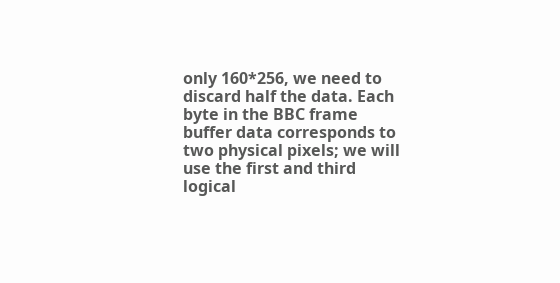only 160*256, we need to discard half the data. Each byte in the BBC frame buffer data corresponds to two physical pixels; we will use the first and third logical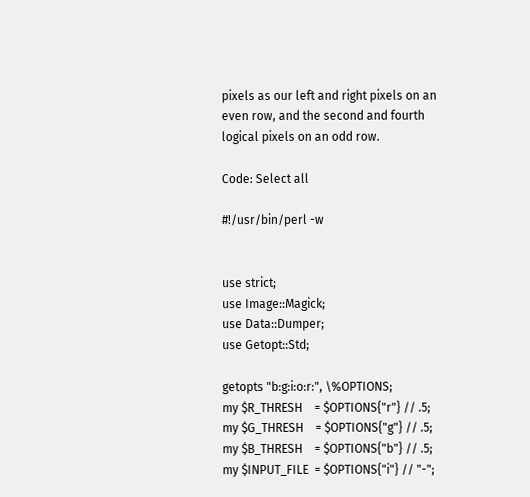pixels as our left and right pixels on an even row, and the second and fourth logical pixels on an odd row.

Code: Select all

#!/usr/bin/perl -w


use strict;
use Image::Magick;
use Data::Dumper;
use Getopt::Std;

getopts "b:g:i:o:r:", \%OPTIONS;
my $R_THRESH    = $OPTIONS{"r"} // .5;
my $G_THRESH    = $OPTIONS{"g"} // .5;
my $B_THRESH    = $OPTIONS{"b"} // .5;
my $INPUT_FILE  = $OPTIONS{"i"} // "-";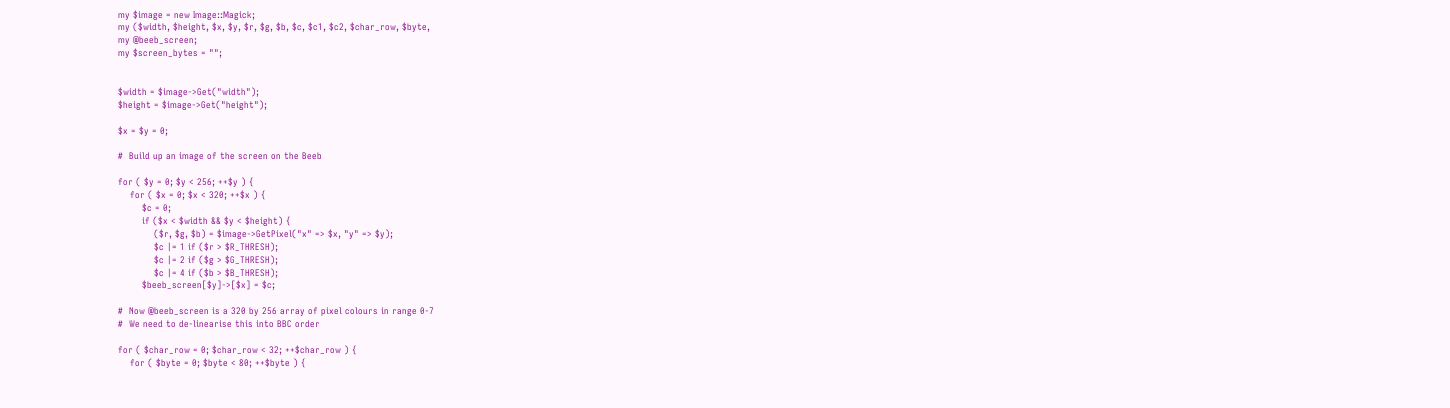my $image = new Image::Magick;
my ($width, $height, $x, $y, $r, $g, $b, $c, $c1, $c2, $char_row, $byte,
my @beeb_screen;
my $screen_bytes = "";


$width = $image->Get("width");
$height = $image->Get("height");

$x = $y = 0;

#  Build up an image of the screen on the Beeb

for ( $y = 0; $y < 256; ++$y ) {
    for ( $x = 0; $x < 320; ++$x ) {
        $c = 0;
        if ($x < $width && $y < $height) {
            ($r, $g, $b) = $image->GetPixel("x" => $x, "y" => $y);
            $c |= 1 if ($r > $R_THRESH);
            $c |= 2 if ($g > $G_THRESH);
            $c |= 4 if ($b > $B_THRESH);
        $beeb_screen[$y]->[$x] = $c;

#  Now @beeb_screen is a 320 by 256 array of pixel colours in range 0-7
#  We need to de-linearise this into BBC order

for ( $char_row = 0; $char_row < 32; ++$char_row ) {
    for ( $byte = 0; $byte < 80; ++$byte ) {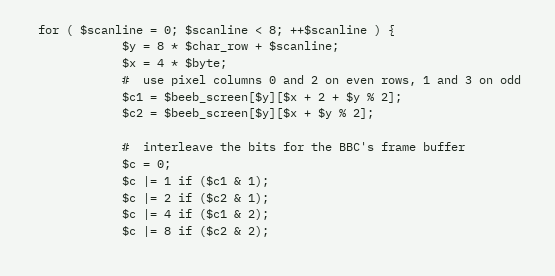for ( $scanline = 0; $scanline < 8; ++$scanline ) {
            $y = 8 * $char_row + $scanline;
            $x = 4 * $byte;
            #  use pixel columns 0 and 2 on even rows, 1 and 3 on odd
            $c1 = $beeb_screen[$y][$x + 2 + $y % 2];
            $c2 = $beeb_screen[$y][$x + $y % 2];

            #  interleave the bits for the BBC's frame buffer
            $c = 0;
            $c |= 1 if ($c1 & 1);
            $c |= 2 if ($c2 & 1);
            $c |= 4 if ($c1 & 2);
            $c |= 8 if ($c2 & 2);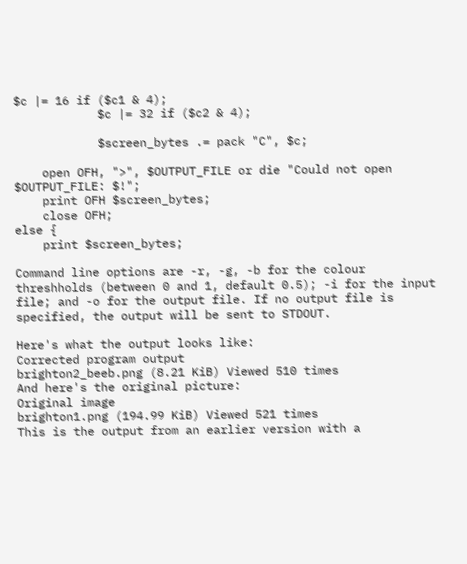$c |= 16 if ($c1 & 4);
            $c |= 32 if ($c2 & 4);

            $screen_bytes .= pack "C", $c;

    open OFH, ">", $OUTPUT_FILE or die "Could not open $OUTPUT_FILE: $!";
    print OFH $screen_bytes;
    close OFH;
else {
    print $screen_bytes;

Command line options are -r, -g, -b for the colour threshholds (between 0 and 1, default 0.5); -i for the input file; and -o for the output file. If no output file is specified, the output will be sent to STDOUT.

Here's what the output looks like:
Corrected program output
brighton2_beeb.png (8.21 KiB) Viewed 510 times
And here's the original picture:
Original image
brighton1.png (194.99 KiB) Viewed 521 times
This is the output from an earlier version with a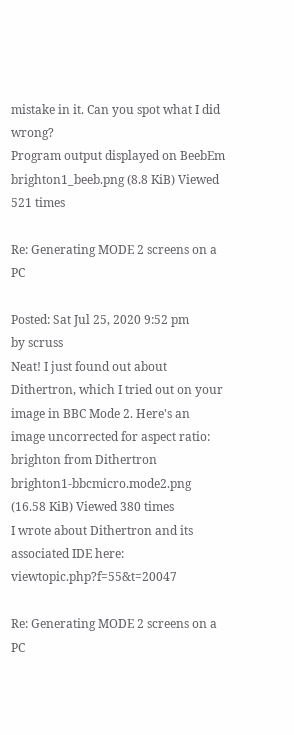mistake in it. Can you spot what I did wrong?
Program output displayed on BeebEm
brighton1_beeb.png (8.8 KiB) Viewed 521 times

Re: Generating MODE 2 screens on a PC

Posted: Sat Jul 25, 2020 9:52 pm
by scruss
Neat! I just found out about Dithertron, which I tried out on your image in BBC Mode 2. Here's an image uncorrected for aspect ratio:
brighton from Dithertron
brighton1-bbcmicro.mode2.png (16.58 KiB) Viewed 380 times
I wrote about Dithertron and its associated IDE here: viewtopic.php?f=55&t=20047

Re: Generating MODE 2 screens on a PC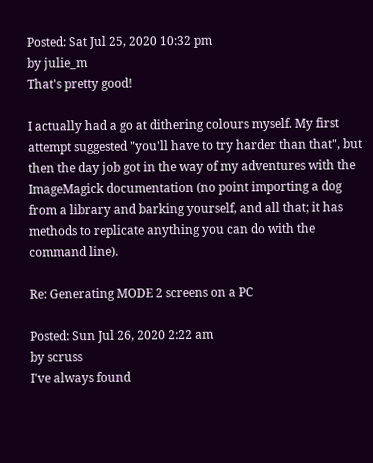Posted: Sat Jul 25, 2020 10:32 pm
by julie_m
That's pretty good!

I actually had a go at dithering colours myself. My first attempt suggested "you'll have to try harder than that", but then the day job got in the way of my adventures with the ImageMagick documentation (no point importing a dog from a library and barking yourself, and all that; it has methods to replicate anything you can do with the command line).

Re: Generating MODE 2 screens on a PC

Posted: Sun Jul 26, 2020 2:22 am
by scruss
I've always found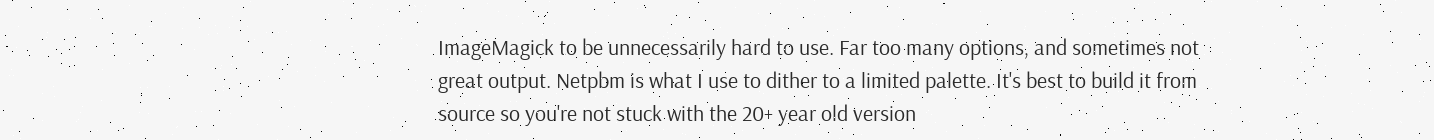ImageMagick to be unnecessarily hard to use. Far too many options, and sometimes not great output. Netpbm is what I use to dither to a limited palette. It's best to build it from source so you're not stuck with the 20+ year old version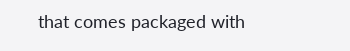that comes packaged with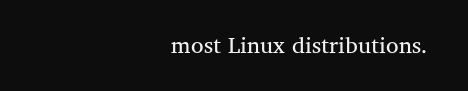most Linux distributions.